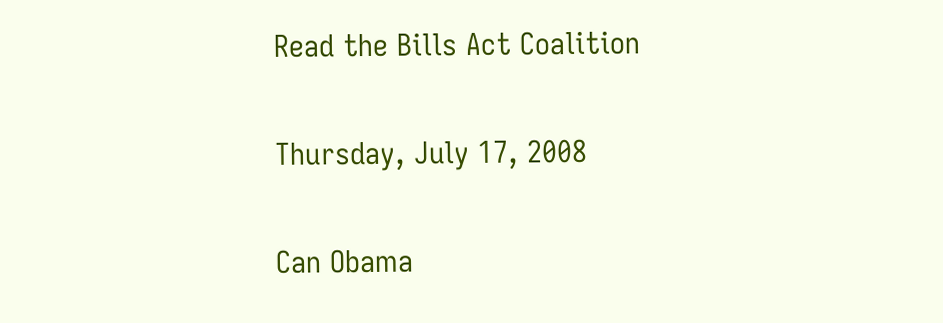Read the Bills Act Coalition

Thursday, July 17, 2008

Can Obama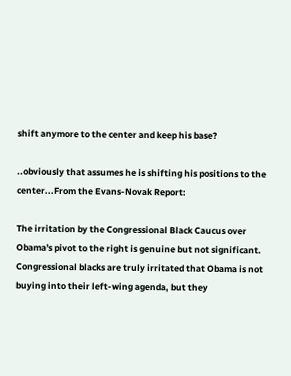shift anymore to the center and keep his base?

..obviously that assumes he is shifting his positions to the center...From the Evans-Novak Report:

The irritation by the Congressional Black Caucus over Obama's pivot to the right is genuine but not significant. Congressional blacks are truly irritated that Obama is not buying into their left-wing agenda, but they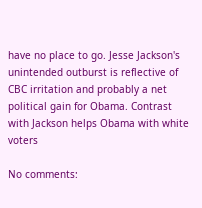have no place to go. Jesse Jackson's unintended outburst is reflective of CBC irritation and probably a net political gain for Obama. Contrast with Jackson helps Obama with white voters

No comments: